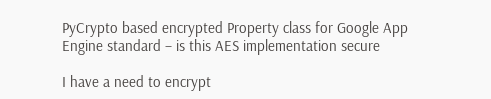PyCrypto based encrypted Property class for Google App Engine standard – is this AES implementation secure

I have a need to encrypt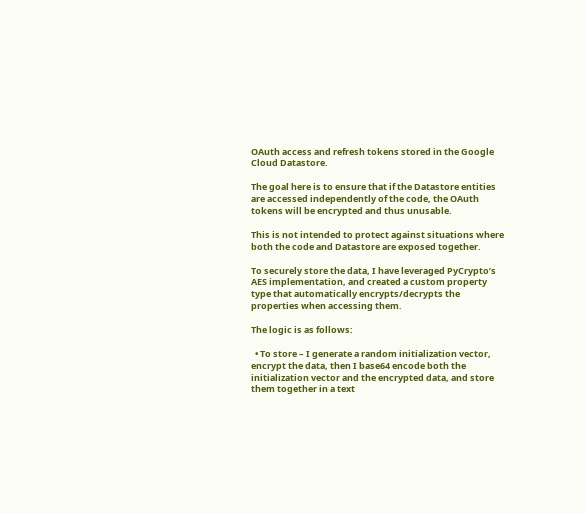OAuth access and refresh tokens stored in the Google Cloud Datastore.

The goal here is to ensure that if the Datastore entities are accessed independently of the code, the OAuth tokens will be encrypted and thus unusable.

This is not intended to protect against situations where both the code and Datastore are exposed together.

To securely store the data, I have leveraged PyCrypto’s AES implementation, and created a custom property type that automatically encrypts/decrypts the properties when accessing them.

The logic is as follows:

  • To store – I generate a random initialization vector, encrypt the data, then I base64 encode both the initialization vector and the encrypted data, and store them together in a text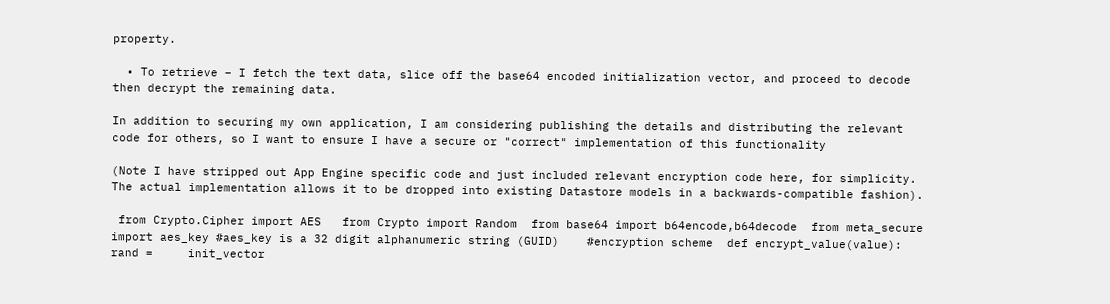property.

  • To retrieve – I fetch the text data, slice off the base64 encoded initialization vector, and proceed to decode then decrypt the remaining data.

In addition to securing my own application, I am considering publishing the details and distributing the relevant code for others, so I want to ensure I have a secure or "correct" implementation of this functionality

(Note I have stripped out App Engine specific code and just included relevant encryption code here, for simplicity. The actual implementation allows it to be dropped into existing Datastore models in a backwards-compatible fashion).

 from Crypto.Cipher import AES   from Crypto import Random  from base64 import b64encode,b64decode  from meta_secure import aes_key #aes_key is a 32 digit alphanumeric string (GUID)    #encryption scheme  def encrypt_value(value):     rand =     init_vector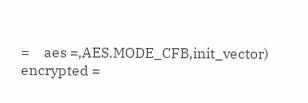=     aes =,AES.MODE_CFB,init_vector)     encrypted =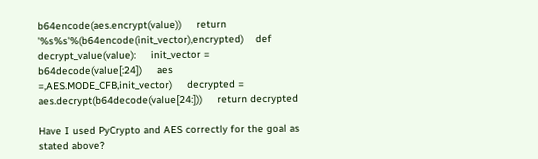b64encode(aes.encrypt(value))     return '%s%s'%(b64encode(init_vector),encrypted)    def decrypt_value(value):     init_vector = b64decode(value[:24])     aes =,AES.MODE_CFB,init_vector)     decrypted = aes.decrypt(b64decode(value[24:]))     return decrypted

Have I used PyCrypto and AES correctly for the goal as stated above?